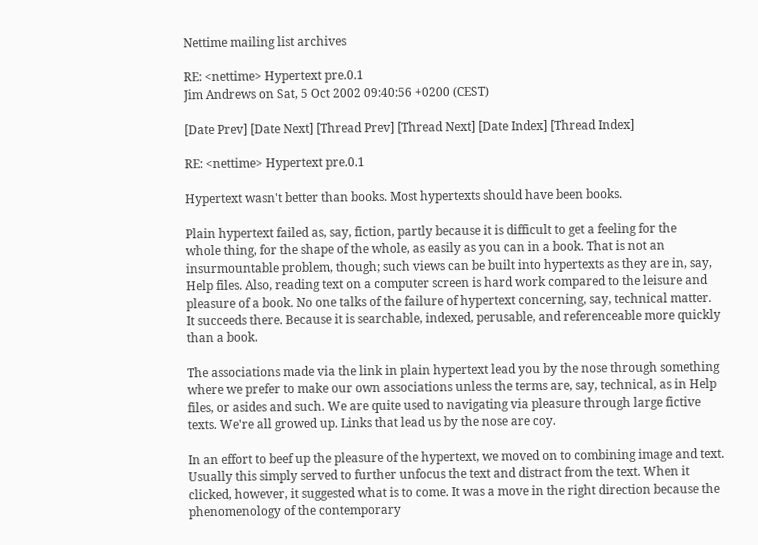Nettime mailing list archives

RE: <nettime> Hypertext pre.0.1
Jim Andrews on Sat, 5 Oct 2002 09:40:56 +0200 (CEST)

[Date Prev] [Date Next] [Thread Prev] [Thread Next] [Date Index] [Thread Index]

RE: <nettime> Hypertext pre.0.1

Hypertext wasn't better than books. Most hypertexts should have been books.

Plain hypertext failed as, say, fiction, partly because it is difficult to get a feeling for the
whole thing, for the shape of the whole, as easily as you can in a book. That is not an
insurmountable problem, though; such views can be built into hypertexts as they are in, say,
Help files. Also, reading text on a computer screen is hard work compared to the leisure and
pleasure of a book. No one talks of the failure of hypertext concerning, say, technical matter.
It succeeds there. Because it is searchable, indexed, perusable, and referenceable more quickly
than a book.

The associations made via the link in plain hypertext lead you by the nose through something
where we prefer to make our own associations unless the terms are, say, technical, as in Help
files, or asides and such. We are quite used to navigating via pleasure through large fictive
texts. We're all growed up. Links that lead us by the nose are coy.

In an effort to beef up the pleasure of the hypertext, we moved on to combining image and text.
Usually this simply served to further unfocus the text and distract from the text. When it
clicked, however, it suggested what is to come. It was a move in the right direction because the
phenomenology of the contemporary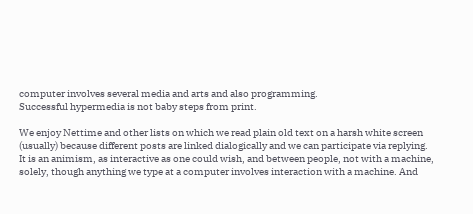computer involves several media and arts and also programming.
Successful hypermedia is not baby steps from print.

We enjoy Nettime and other lists on which we read plain old text on a harsh white screen
(usually) because different posts are linked dialogically and we can participate via replying.
It is an animism, as interactive as one could wish, and between people, not with a machine,
solely, though anything we type at a computer involves interaction with a machine. And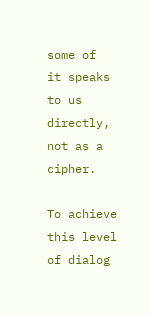some of
it speaks to us directly, not as a cipher.

To achieve this level of dialog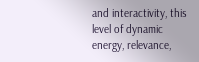and interactivity, this level of dynamic energy, relevance,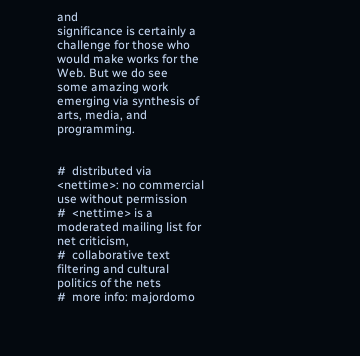and
significance is certainly a challenge for those who would make works for the Web. But we do see
some amazing work emerging via synthesis of arts, media, and programming.


#  distributed via <nettime>: no commercial use without permission
#  <nettime> is a moderated mailing list for net criticism,
#  collaborative text filtering and cultural politics of the nets
#  more info: majordomo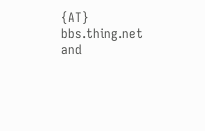{AT} bbs.thing.net and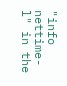"info nettime-l" in the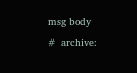msg body
#  archive: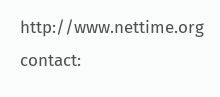http://www.nettime.org contact: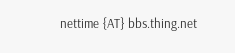nettime {AT} bbs.thing.net